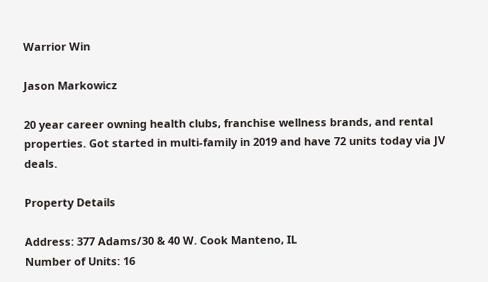Warrior Win

Jason Markowicz

20 year career owning health clubs, franchise wellness brands, and rental properties. Got started in multi-family in 2019 and have 72 units today via JV deals.

Property Details

Address: 377 Adams/30 & 40 W. Cook Manteno, IL
Number of Units: 16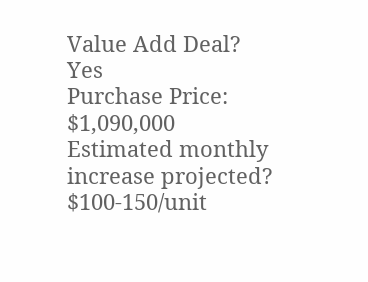Value Add Deal? Yes
Purchase Price: $1,090,000
Estimated monthly increase projected? $100-150/unit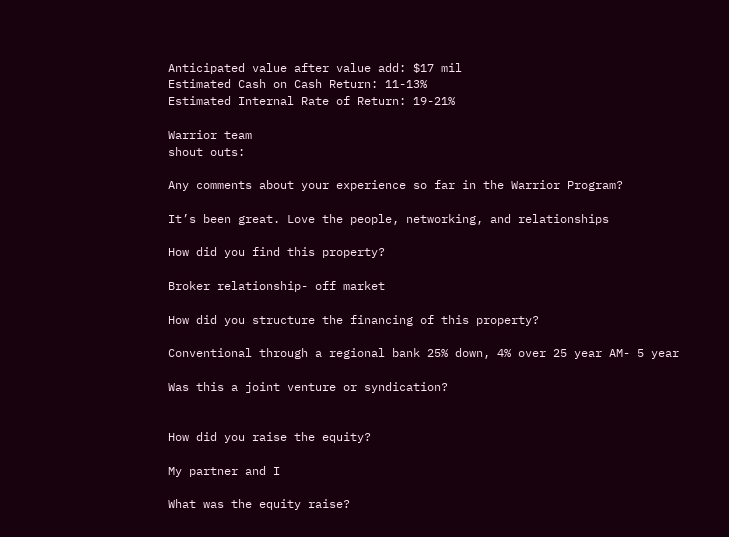Anticipated value after value add: $17 mil
Estimated Cash on Cash Return: 11-13%
Estimated Internal Rate of Return: 19-21%

Warrior team
shout outs:

Any comments about your experience so far in the Warrior Program?

It’s been great. Love the people, networking, and relationships

How did you find this property?

Broker relationship- off market

How did you structure the financing of this property?

Conventional through a regional bank 25% down, 4% over 25 year AM- 5 year

Was this a joint venture or syndication?


How did you raise the equity?

My partner and I

What was the equity raise?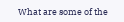What are some of the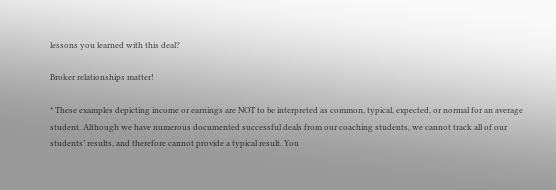lessons you learned with this deal?

Broker relationships matter!

* These examples depicting income or earnings are NOT to be interpreted as common, typical, expected, or normal for an average student. Although we have numerous documented successful deals from our coaching students, we cannot track all of our students’ results, and therefore cannot provide a typical result. You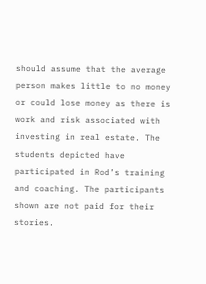should assume that the average person makes little to no money or could lose money as there is work and risk associated with investing in real estate. The students depicted have participated in Rod’s training and coaching. The participants shown are not paid for their stories.